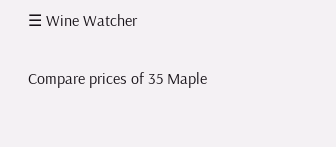☰ Wine Watcher

Compare prices of 35 Maple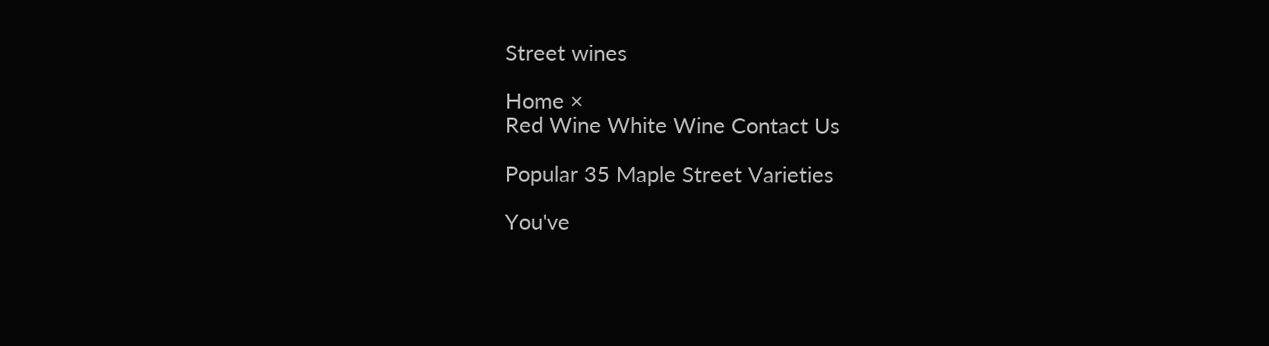Street wines

Home ×
Red Wine White Wine Contact Us

Popular 35 Maple Street Varieties

You've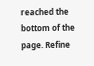reached the bottom of the page. Refine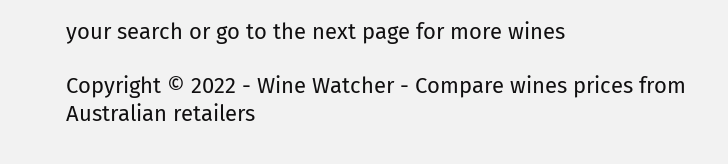your search or go to the next page for more wines

Copyright © 2022 - Wine Watcher - Compare wines prices from Australian retailers